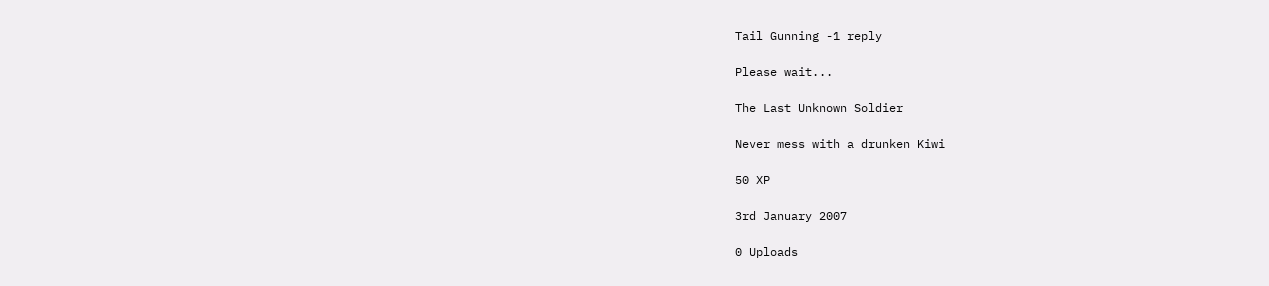Tail Gunning -1 reply

Please wait...

The Last Unknown Soldier

Never mess with a drunken Kiwi

50 XP

3rd January 2007

0 Uploads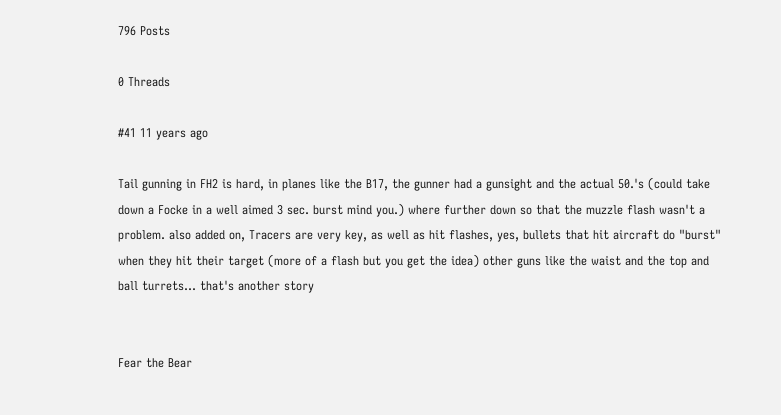796 Posts

0 Threads

#41 11 years ago

Tail gunning in FH2 is hard, in planes like the B17, the gunner had a gunsight and the actual 50.'s (could take down a Focke in a well aimed 3 sec. burst mind you.) where further down so that the muzzle flash wasn't a problem. also added on, Tracers are very key, as well as hit flashes, yes, bullets that hit aircraft do "burst" when they hit their target (more of a flash but you get the idea) other guns like the waist and the top and ball turrets... that's another story


Fear the Bear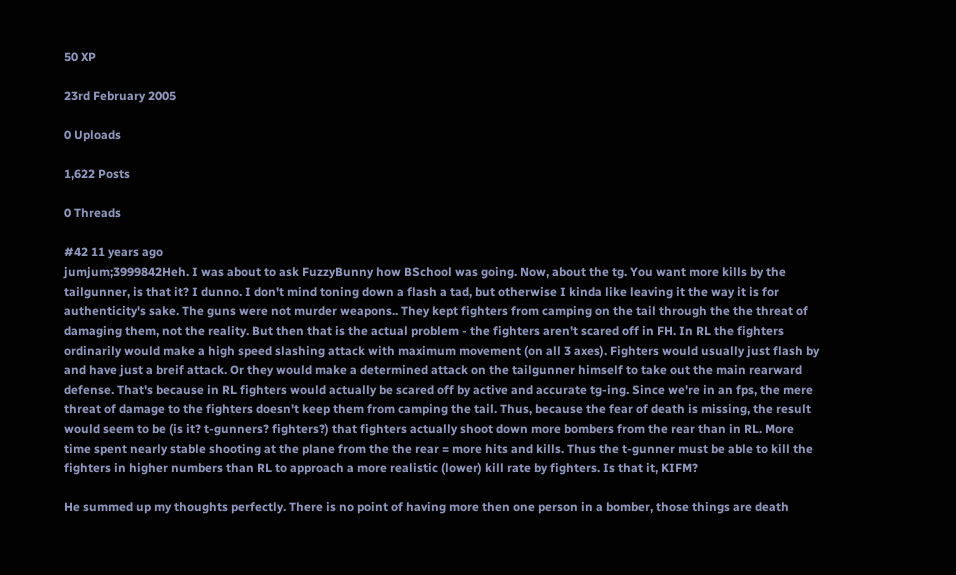50 XP

23rd February 2005

0 Uploads

1,622 Posts

0 Threads

#42 11 years ago
jumjum;3999842Heh. I was about to ask FuzzyBunny how BSchool was going. Now, about the tg. You want more kills by the tailgunner, is that it? I dunno. I don't mind toning down a flash a tad, but otherwise I kinda like leaving it the way it is for authenticity's sake. The guns were not murder weapons.. They kept fighters from camping on the tail through the the threat of damaging them, not the reality. But then that is the actual problem - the fighters aren't scared off in FH. In RL the fighters ordinarily would make a high speed slashing attack with maximum movement (on all 3 axes). Fighters would usually just flash by and have just a breif attack. Or they would make a determined attack on the tailgunner himself to take out the main rearward defense. That's because in RL fighters would actually be scared off by active and accurate tg-ing. Since we're in an fps, the mere threat of damage to the fighters doesn't keep them from camping the tail. Thus, because the fear of death is missing, the result would seem to be (is it? t-gunners? fighters?) that fighters actually shoot down more bombers from the rear than in RL. More time spent nearly stable shooting at the plane from the the rear = more hits and kills. Thus the t-gunner must be able to kill the fighters in higher numbers than RL to approach a more realistic (lower) kill rate by fighters. Is that it, KIFM?

He summed up my thoughts perfectly. There is no point of having more then one person in a bomber, those things are death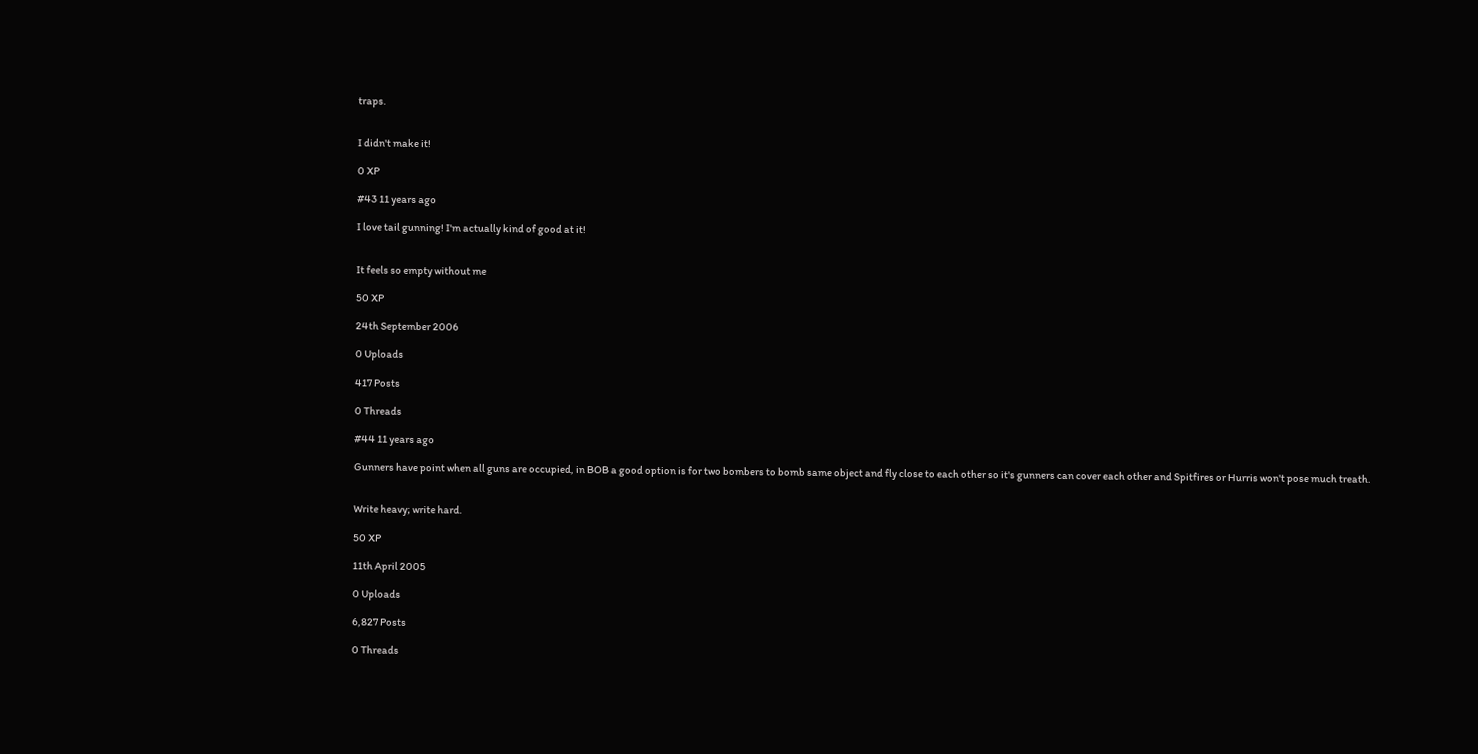traps.


I didn't make it!

0 XP

#43 11 years ago

I love tail gunning! I'm actually kind of good at it!


It feels so empty without me

50 XP

24th September 2006

0 Uploads

417 Posts

0 Threads

#44 11 years ago

Gunners have point when all guns are occupied, in BOB a good option is for two bombers to bomb same object and fly close to each other so it's gunners can cover each other and Spitfires or Hurris won't pose much treath.


Write heavy; write hard.

50 XP

11th April 2005

0 Uploads

6,827 Posts

0 Threads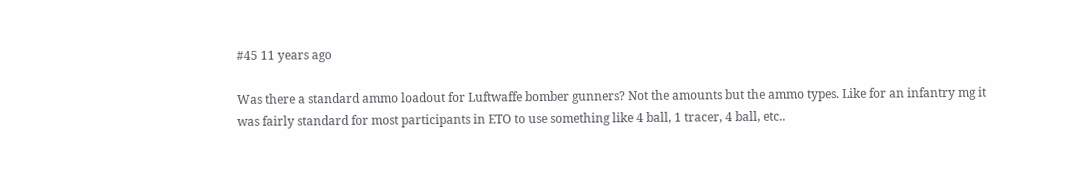#45 11 years ago

Was there a standard ammo loadout for Luftwaffe bomber gunners? Not the amounts but the ammo types. Like for an infantry mg it was fairly standard for most participants in ETO to use something like 4 ball, 1 tracer, 4 ball, etc..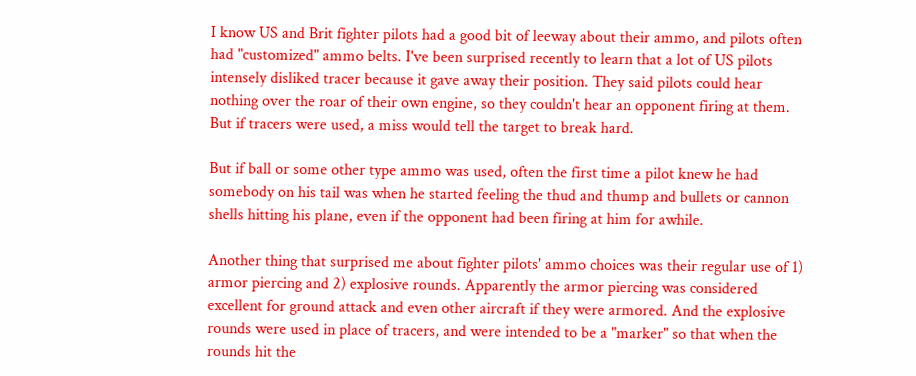I know US and Brit fighter pilots had a good bit of leeway about their ammo, and pilots often had "customized" ammo belts. I've been surprised recently to learn that a lot of US pilots intensely disliked tracer because it gave away their position. They said pilots could hear nothing over the roar of their own engine, so they couldn't hear an opponent firing at them. But if tracers were used, a miss would tell the target to break hard.

But if ball or some other type ammo was used, often the first time a pilot knew he had somebody on his tail was when he started feeling the thud and thump and bullets or cannon shells hitting his plane, even if the opponent had been firing at him for awhile.

Another thing that surprised me about fighter pilots' ammo choices was their regular use of 1) armor piercing and 2) explosive rounds. Apparently the armor piercing was considered excellent for ground attack and even other aircraft if they were armored. And the explosive rounds were used in place of tracers, and were intended to be a "marker" so that when the rounds hit the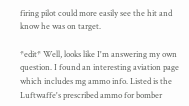firing pilot could more easily see the hit and know he was on target.

*edit* Well, looks like I'm answering my own question. I found an interesting aviation page which includes mg ammo info. Listed is the Luftwaffe's prescribed ammo for bomber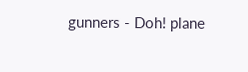gunners - Doh! plane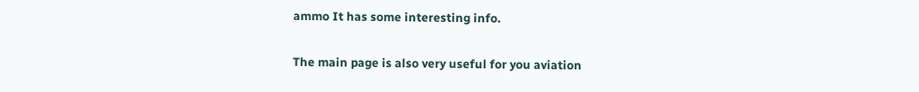ammo It has some interesting info.

The main page is also very useful for you aviation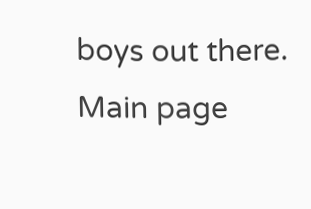boys out there. Main page